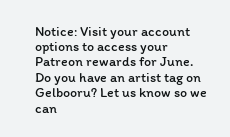Notice: Visit your account options to access your Patreon rewards for June. Do you have an artist tag on Gelbooru? Let us know so we can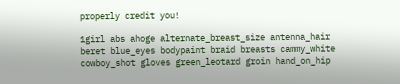properly credit you!

1girl abs ahoge alternate_breast_size antenna_hair beret blue_eyes bodypaint braid breasts cammy_white cowboy_shot gloves green_leotard groin hand_on_hip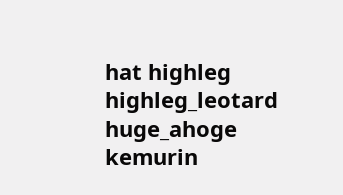hat highleg highleg_leotard huge_ahoge kemurin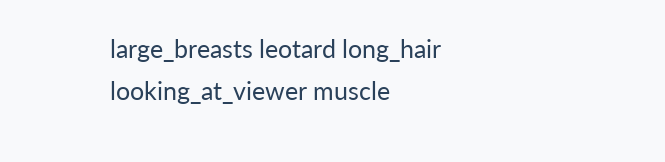large_breasts leotard long_hair looking_at_viewer muscle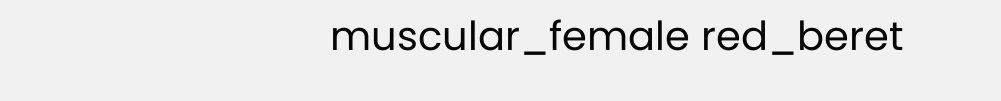muscular_female red_beret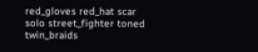red_gloves red_hat scar solo street_fighter toned twin_braids